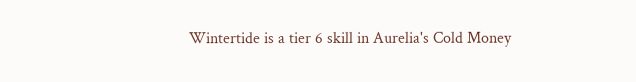Wintertide is a tier 6 skill in Aurelia's Cold Money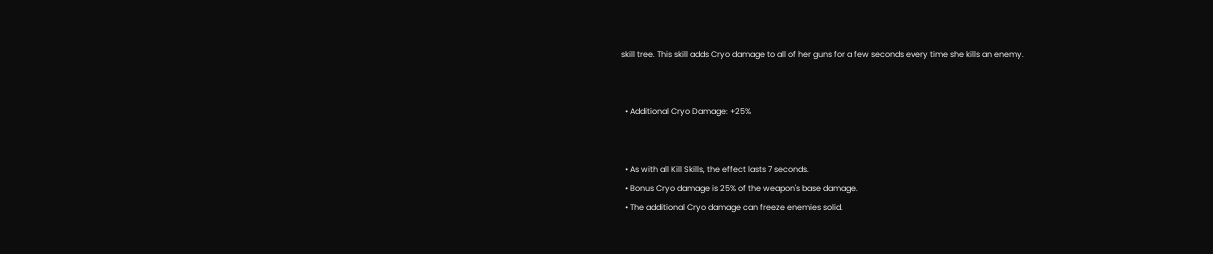skill tree. This skill adds Cryo damage to all of her guns for a few seconds every time she kills an enemy.


  • Additional Cryo Damage: +25%


  • As with all Kill Skills, the effect lasts 7 seconds.
  • Bonus Cryo damage is 25% of the weapon's base damage.
  • The additional Cryo damage can freeze enemies solid.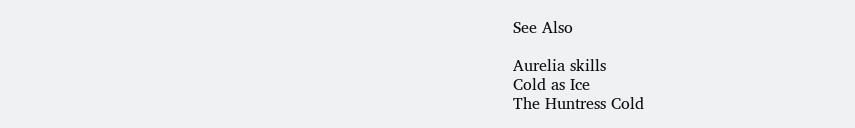See Also

Aurelia skills
Cold as Ice
The Huntress Cold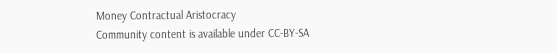Money Contractual Aristocracy
Community content is available under CC-BY-SA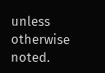unless otherwise noted.